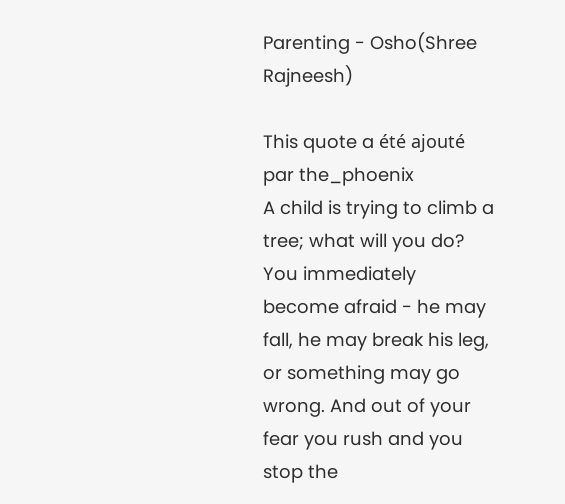Parenting - Osho(Shree Rajneesh)

This quote a été ajouté par the_phoenix
A child is trying to climb a tree; what will you do? You immediately become afraid - he may fall, he may break his leg, or something may go wrong. And out of your fear you rush and you stop the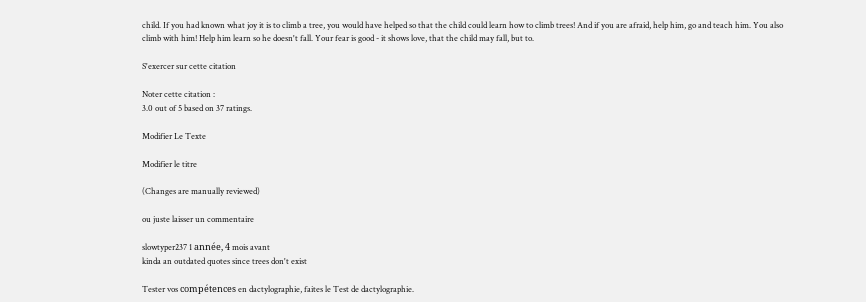child. If you had known what joy it is to climb a tree, you would have helped so that the child could learn how to climb trees! And if you are afraid, help him, go and teach him. You also climb with him! Help him learn so he doesn't fall. Your fear is good - it shows love, that the child may fall, but to.

S'exercer sur cette citation

Noter cette citation :
3.0 out of 5 based on 37 ratings.

Modifier Le Texte

Modifier le titre

(Changes are manually reviewed)

ou juste laisser un commentaire

slowtyper237 1 année, 4 mois avant
kinda an outdated quotes since trees don't exist

Tester vos compétences en dactylographie, faites le Test de dactylographie.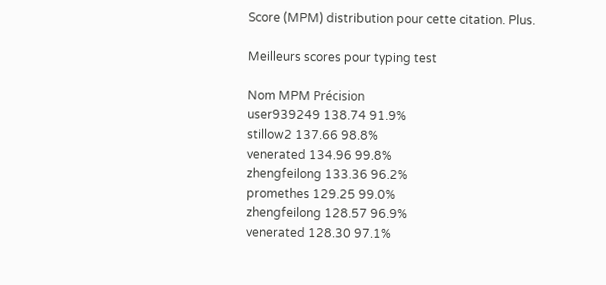Score (MPM) distribution pour cette citation. Plus.

Meilleurs scores pour typing test

Nom MPM Précision
user939249 138.74 91.9%
stillow2 137.66 98.8%
venerated 134.96 99.8%
zhengfeilong 133.36 96.2%
promethes 129.25 99.0%
zhengfeilong 128.57 96.9%
venerated 128.30 97.1%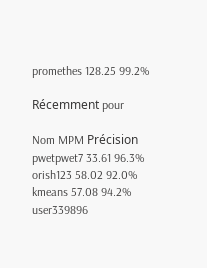promethes 128.25 99.2%

Récemment pour

Nom MPM Précision
pwetpwet7 33.61 96.3%
orish123 58.02 92.0%
kmeans 57.08 94.2%
user339896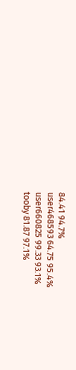84.41 94.7%
user468593 64.75 95.4%
user660825 99.33 93.1%
tooby 81.87 97.1%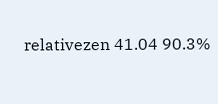relativezen 41.04 90.3%